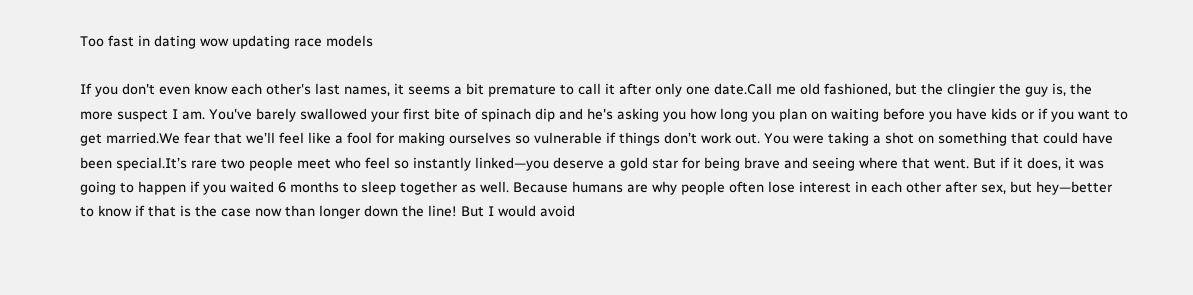Too fast in dating wow updating race models

If you don't even know each other's last names, it seems a bit premature to call it after only one date.Call me old fashioned, but the clingier the guy is, the more suspect I am. You've barely swallowed your first bite of spinach dip and he's asking you how long you plan on waiting before you have kids or if you want to get married.We fear that we’ll feel like a fool for making ourselves so vulnerable if things don’t work out. You were taking a shot on something that could have been special.It’s rare two people meet who feel so instantly linked—you deserve a gold star for being brave and seeing where that went. But if it does, it was going to happen if you waited 6 months to sleep together as well. Because humans are why people often lose interest in each other after sex, but hey—better to know if that is the case now than longer down the line! But I would avoid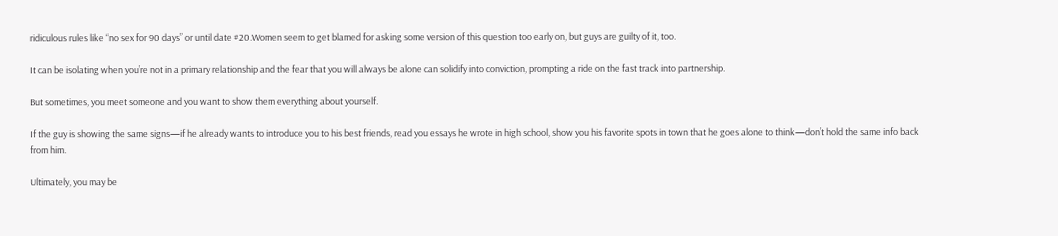ridiculous rules like “no sex for 90 days” or until date #20.Women seem to get blamed for asking some version of this question too early on, but guys are guilty of it, too.

It can be isolating when you’re not in a primary relationship and the fear that you will always be alone can solidify into conviction, prompting a ride on the fast track into partnership.

But sometimes, you meet someone and you want to show them everything about yourself.

If the guy is showing the same signs—if he already wants to introduce you to his best friends, read you essays he wrote in high school, show you his favorite spots in town that he goes alone to think—don’t hold the same info back from him.

Ultimately, you may be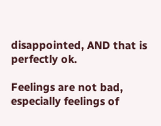disappointed, AND that is perfectly ok.

Feelings are not bad, especially feelings of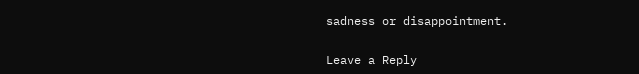sadness or disappointment.


Leave a Reply